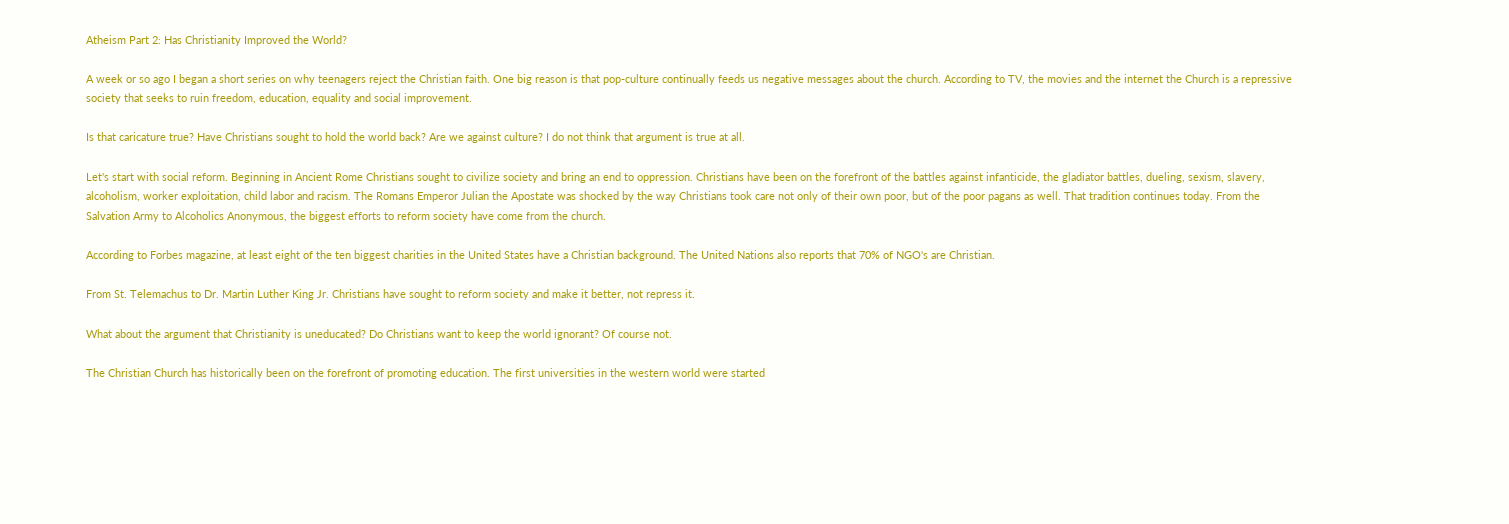Atheism Part 2: Has Christianity Improved the World?

A week or so ago I began a short series on why teenagers reject the Christian faith. One big reason is that pop-culture continually feeds us negative messages about the church. According to TV, the movies and the internet the Church is a repressive society that seeks to ruin freedom, education, equality and social improvement.

Is that caricature true? Have Christians sought to hold the world back? Are we against culture? I do not think that argument is true at all.

Let's start with social reform. Beginning in Ancient Rome Christians sought to civilize society and bring an end to oppression. Christians have been on the forefront of the battles against infanticide, the gladiator battles, dueling, sexism, slavery, alcoholism, worker exploitation, child labor and racism. The Romans Emperor Julian the Apostate was shocked by the way Christians took care not only of their own poor, but of the poor pagans as well. That tradition continues today. From the Salvation Army to Alcoholics Anonymous, the biggest efforts to reform society have come from the church.

According to Forbes magazine, at least eight of the ten biggest charities in the United States have a Christian background. The United Nations also reports that 70% of NGO's are Christian.

From St. Telemachus to Dr. Martin Luther King Jr. Christians have sought to reform society and make it better, not repress it.

What about the argument that Christianity is uneducated? Do Christians want to keep the world ignorant? Of course not.

The Christian Church has historically been on the forefront of promoting education. The first universities in the western world were started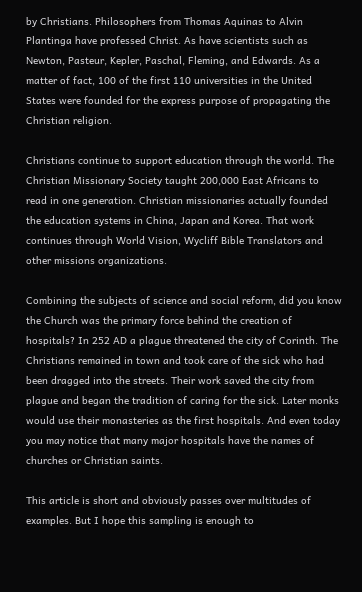by Christians. Philosophers from Thomas Aquinas to Alvin Plantinga have professed Christ. As have scientists such as Newton, Pasteur, Kepler, Paschal, Fleming, and Edwards. As a matter of fact, 100 of the first 110 universities in the United States were founded for the express purpose of propagating the Christian religion.

Christians continue to support education through the world. The Christian Missionary Society taught 200,000 East Africans to read in one generation. Christian missionaries actually founded the education systems in China, Japan and Korea. That work continues through World Vision, Wycliff Bible Translators and other missions organizations.

Combining the subjects of science and social reform, did you know the Church was the primary force behind the creation of hospitals? In 252 AD a plague threatened the city of Corinth. The Christians remained in town and took care of the sick who had been dragged into the streets. Their work saved the city from plague and began the tradition of caring for the sick. Later monks would use their monasteries as the first hospitals. And even today you may notice that many major hospitals have the names of churches or Christian saints.

This article is short and obviously passes over multitudes of examples. But I hope this sampling is enough to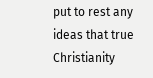put to rest any ideas that true Christianity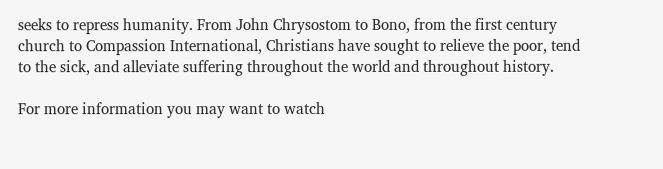seeks to repress humanity. From John Chrysostom to Bono, from the first century church to Compassion International, Christians have sought to relieve the poor, tend to the sick, and alleviate suffering throughout the world and throughout history.

For more information you may want to watch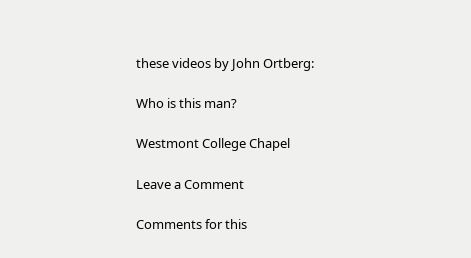these videos by John Ortberg:

Who is this man?

Westmont College Chapel

Leave a Comment

Comments for this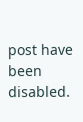post have been disabled.